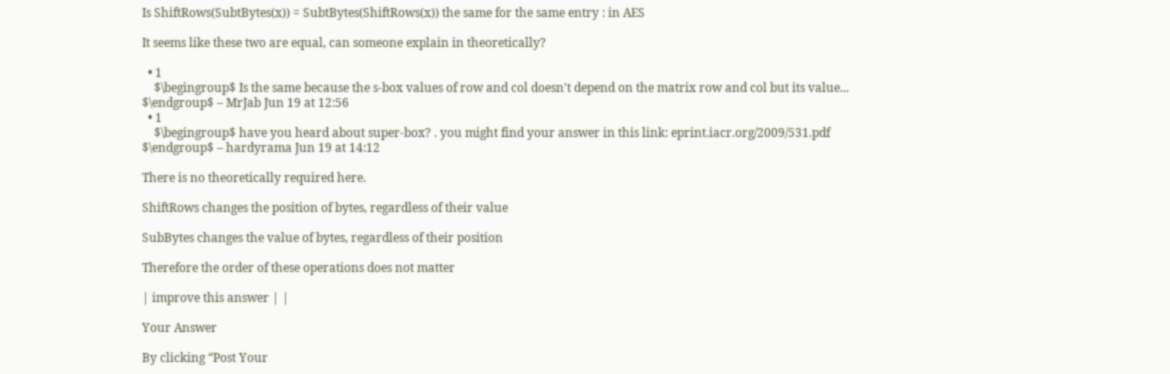Is ShiftRows(SubtBytes(x)) = SubtBytes(ShiftRows(x)) the same for the same entry : in AES

It seems like these two are equal, can someone explain in theoretically?

  • 1
    $\begingroup$ Is the same because the s-box values of row and col doesn't depend on the matrix row and col but its value... $\endgroup$ – MrJab Jun 19 at 12:56
  • 1
    $\begingroup$ have you heard about super-box? . you might find your answer in this link: eprint.iacr.org/2009/531.pdf $\endgroup$ – hardyrama Jun 19 at 14:12

There is no theoretically required here.

ShiftRows changes the position of bytes, regardless of their value

SubBytes changes the value of bytes, regardless of their position

Therefore the order of these operations does not matter

| improve this answer | |

Your Answer

By clicking “Post Your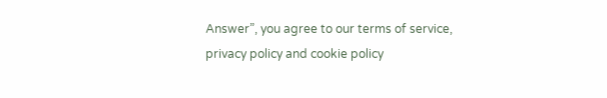Answer”, you agree to our terms of service, privacy policy and cookie policy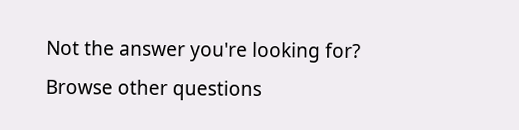Not the answer you're looking for? Browse other questions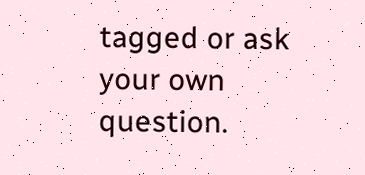tagged or ask your own question.